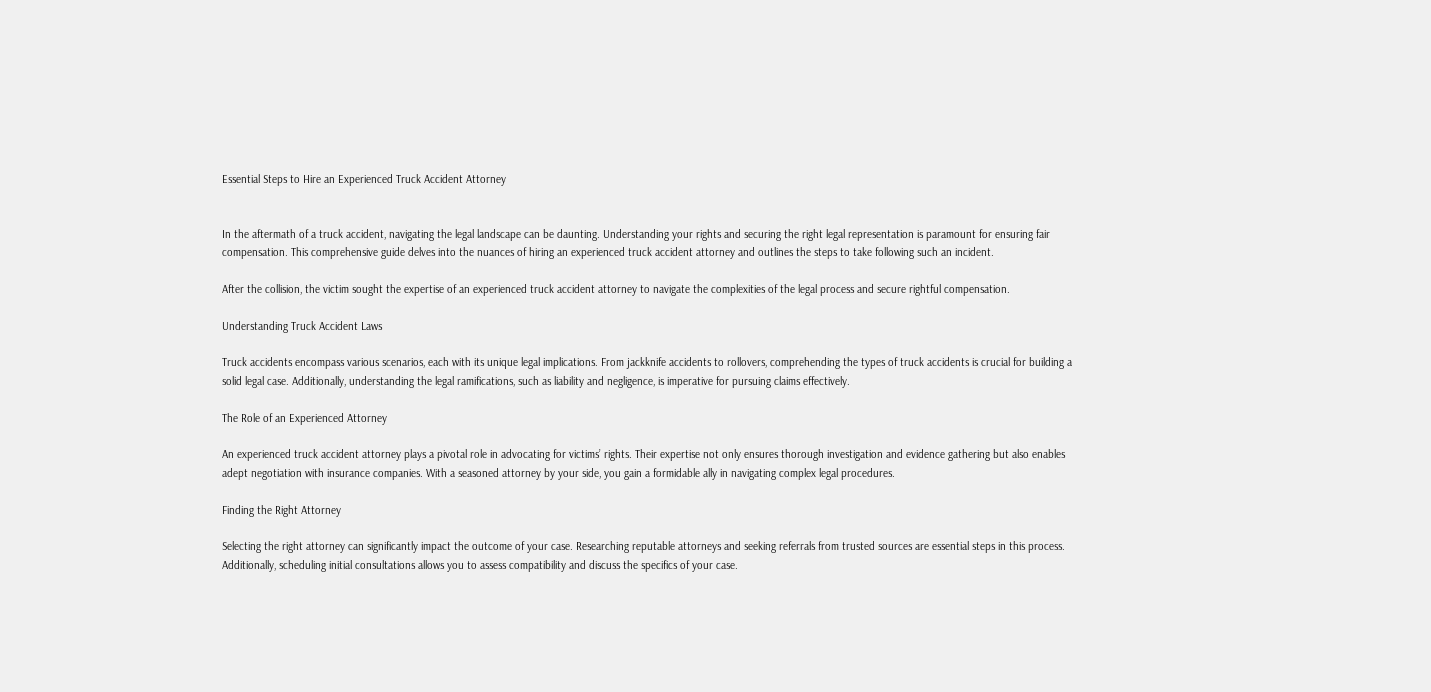Essential Steps to Hire an Experienced Truck Accident Attorney


In the aftermath of a truck accident, navigating the legal landscape can be daunting. Understanding your rights and securing the right legal representation is paramount for ensuring fair compensation. This comprehensive guide delves into the nuances of hiring an experienced truck accident attorney and outlines the steps to take following such an incident.

After the collision, the victim sought the expertise of an experienced truck accident attorney to navigate the complexities of the legal process and secure rightful compensation.

Understanding Truck Accident Laws

Truck accidents encompass various scenarios, each with its unique legal implications. From jackknife accidents to rollovers, comprehending the types of truck accidents is crucial for building a solid legal case. Additionally, understanding the legal ramifications, such as liability and negligence, is imperative for pursuing claims effectively.

The Role of an Experienced Attorney

An experienced truck accident attorney plays a pivotal role in advocating for victims’ rights. Their expertise not only ensures thorough investigation and evidence gathering but also enables adept negotiation with insurance companies. With a seasoned attorney by your side, you gain a formidable ally in navigating complex legal procedures.

Finding the Right Attorney

Selecting the right attorney can significantly impact the outcome of your case. Researching reputable attorneys and seeking referrals from trusted sources are essential steps in this process. Additionally, scheduling initial consultations allows you to assess compatibility and discuss the specifics of your case.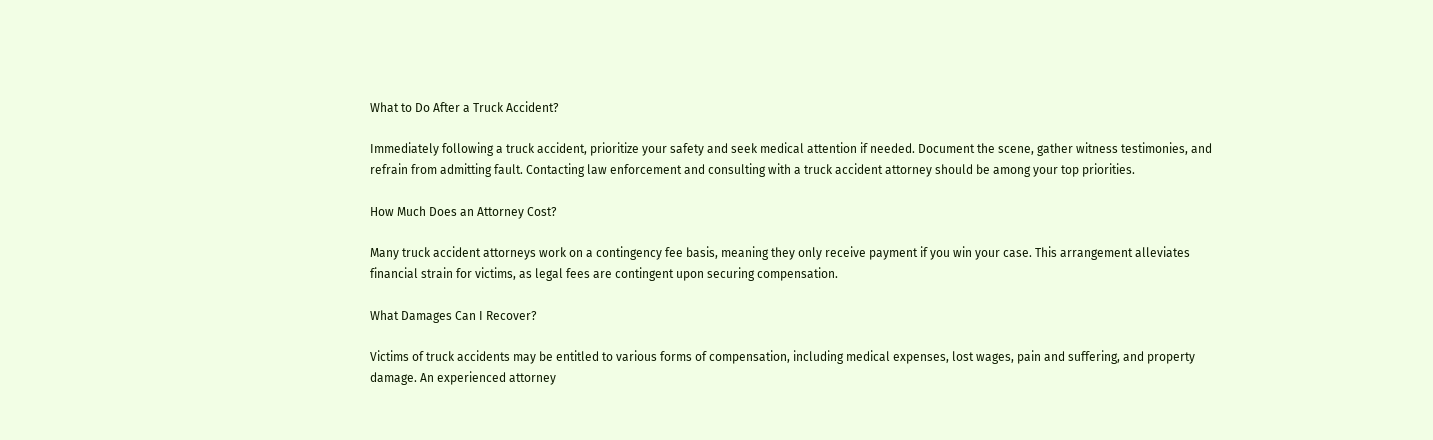What to Do After a Truck Accident?

Immediately following a truck accident, prioritize your safety and seek medical attention if needed. Document the scene, gather witness testimonies, and refrain from admitting fault. Contacting law enforcement and consulting with a truck accident attorney should be among your top priorities.

How Much Does an Attorney Cost?

Many truck accident attorneys work on a contingency fee basis, meaning they only receive payment if you win your case. This arrangement alleviates financial strain for victims, as legal fees are contingent upon securing compensation.

What Damages Can I Recover?

Victims of truck accidents may be entitled to various forms of compensation, including medical expenses, lost wages, pain and suffering, and property damage. An experienced attorney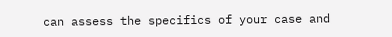can assess the specifics of your case and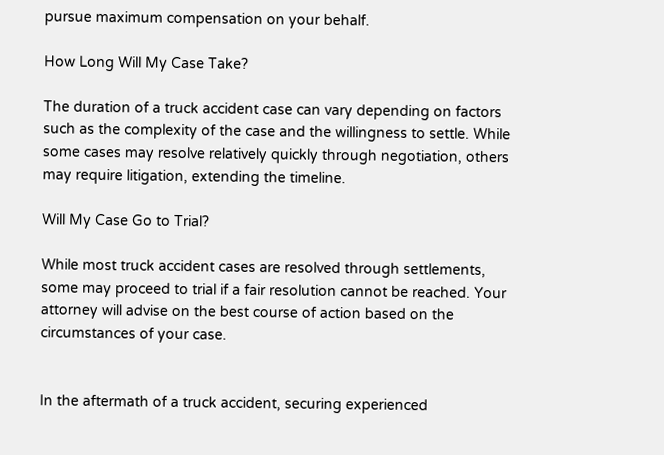pursue maximum compensation on your behalf.

How Long Will My Case Take?

The duration of a truck accident case can vary depending on factors such as the complexity of the case and the willingness to settle. While some cases may resolve relatively quickly through negotiation, others may require litigation, extending the timeline.

Will My Case Go to Trial?

While most truck accident cases are resolved through settlements, some may proceed to trial if a fair resolution cannot be reached. Your attorney will advise on the best course of action based on the circumstances of your case.


In the aftermath of a truck accident, securing experienced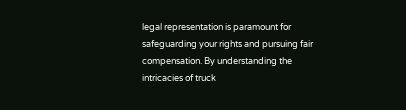legal representation is paramount for safeguarding your rights and pursuing fair compensation. By understanding the intricacies of truck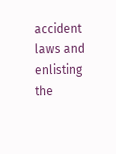accident laws and enlisting the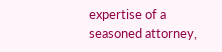expertise of a seasoned attorney,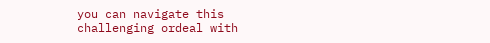you can navigate this challenging ordeal with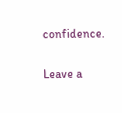confidence.

Leave a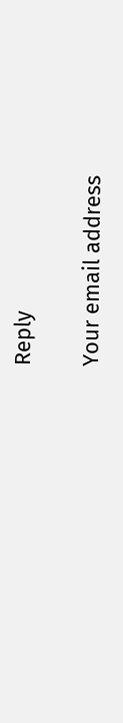Reply

Your email address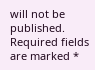will not be published. Required fields are marked *